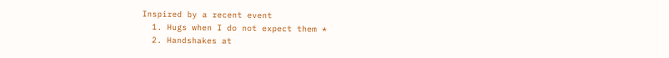Inspired by a recent event
  1. Hugs when I do not expect them *
  2. Handshakes at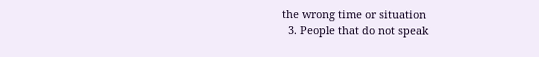the wrong time or situation
  3. People that do not speak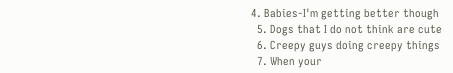4. Babies-I'm getting better though
  5. Dogs that I do not think are cute
  6. Creepy guys doing creepy things
  7. When your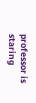professor is staring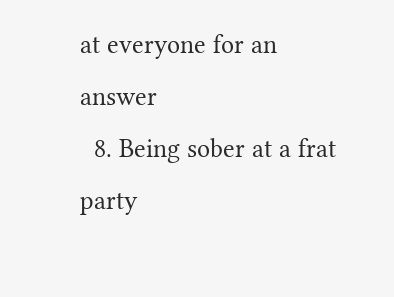at everyone for an answer
  8. Being sober at a frat party